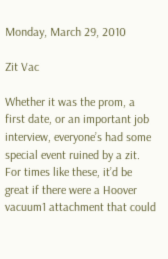Monday, March 29, 2010

Zit Vac

Whether it was the prom, a first date, or an important job interview, everyone’s had some special event ruined by a zit.  For times like these, it’d be great if there were a Hoover vacuum1 attachment that could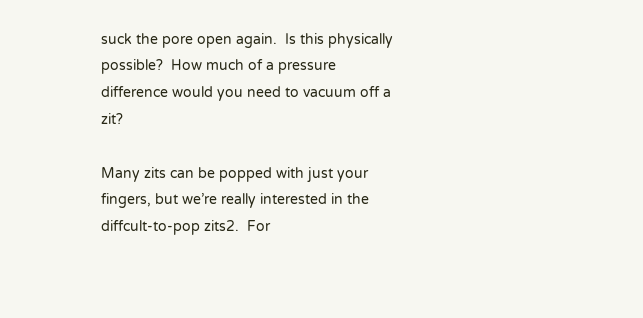suck the pore open again.  Is this physically possible?  How much of a pressure difference would you need to vacuum off a zit?

Many zits can be popped with just your fingers, but we’re really interested in the diffcult-to-pop zits2.  For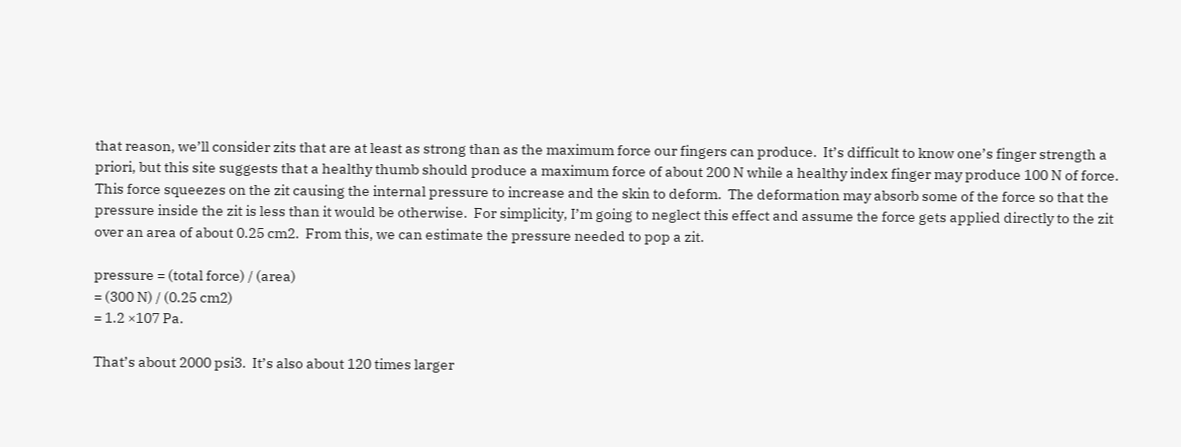that reason, we’ll consider zits that are at least as strong than as the maximum force our fingers can produce.  It’s difficult to know one’s finger strength a priori, but this site suggests that a healthy thumb should produce a maximum force of about 200 N while a healthy index finger may produce 100 N of force.  This force squeezes on the zit causing the internal pressure to increase and the skin to deform.  The deformation may absorb some of the force so that the pressure inside the zit is less than it would be otherwise.  For simplicity, I’m going to neglect this effect and assume the force gets applied directly to the zit over an area of about 0.25 cm2.  From this, we can estimate the pressure needed to pop a zit.

pressure = (total force) / (area)
= (300 N) / (0.25 cm2)
= 1.2 ×107 Pa.

That’s about 2000 psi3.  It’s also about 120 times larger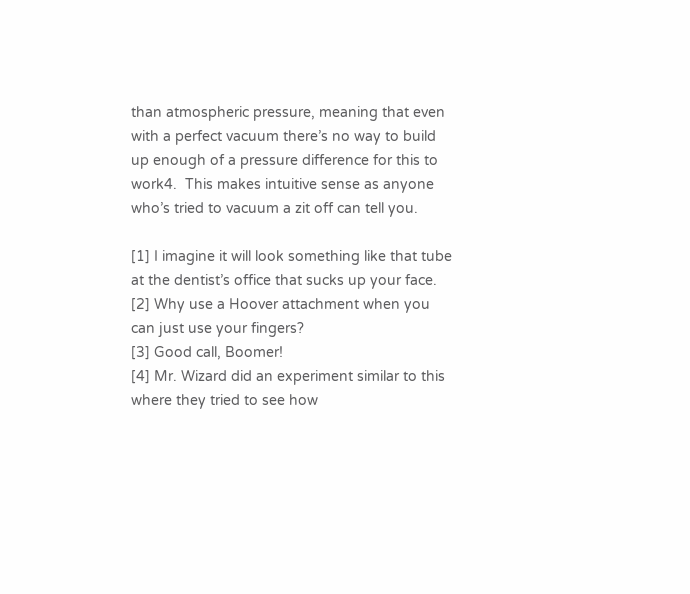than atmospheric pressure, meaning that even with a perfect vacuum there’s no way to build up enough of a pressure difference for this to work4.  This makes intuitive sense as anyone who’s tried to vacuum a zit off can tell you.

[1] I imagine it will look something like that tube at the dentist’s office that sucks up your face.
[2] Why use a Hoover attachment when you can just use your fingers?
[3] Good call, Boomer!
[4] Mr. Wizard did an experiment similar to this where they tried to see how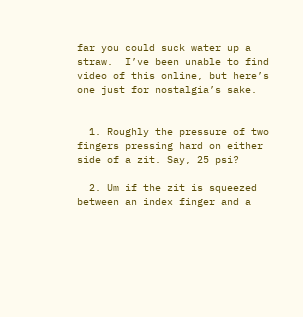far you could suck water up a straw.  I’ve been unable to find video of this online, but here’s one just for nostalgia’s sake.


  1. Roughly the pressure of two fingers pressing hard on either side of a zit. Say, 25 psi?

  2. Um if the zit is squeezed between an index finger and a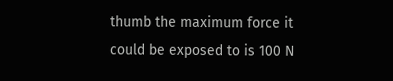thumb the maximum force it could be exposed to is 100 N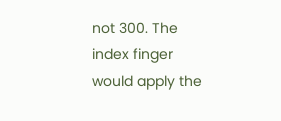not 300. The index finger would apply the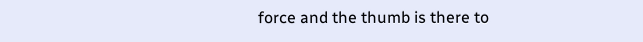force and the thumb is there to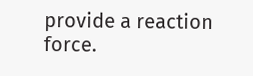provide a reaction force.